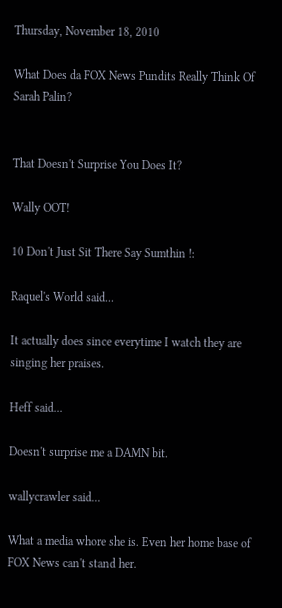Thursday, November 18, 2010

What Does da FOX News Pundits Really Think Of Sarah Palin?


That Doesn't Surprise You Does It?

Wally OOT!

10 Don't Just Sit There Say Sumthin !:

Raquel's World said...

It actually does since everytime I watch they are singing her praises.

Heff said...

Doesn't surprise me a DAMN bit.

wallycrawler said...

What a media whore she is. Even her home base of FOX News can't stand her.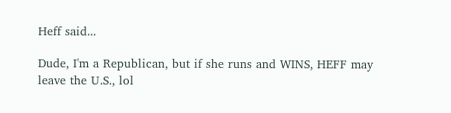Heff said...

Dude, I'm a Republican, but if she runs and WINS, HEFF may leave the U.S., lol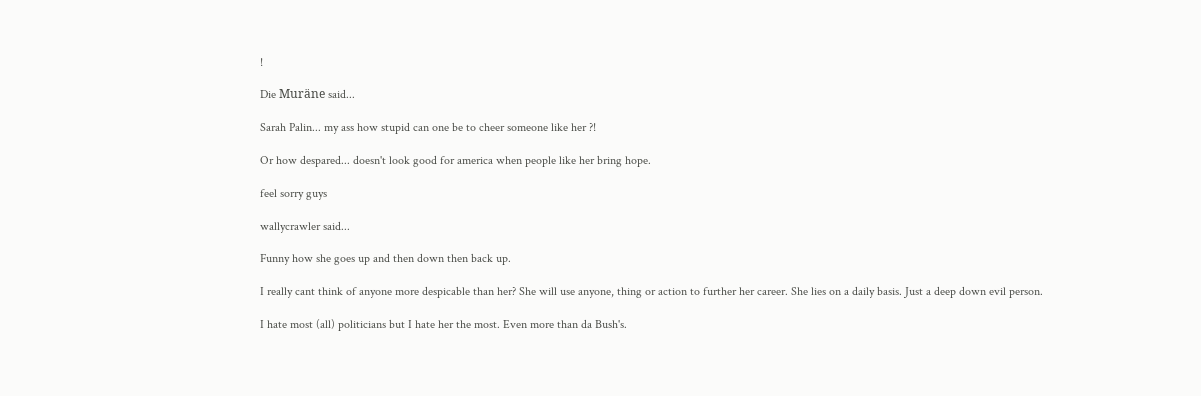!

Die Muräne said...

Sarah Palin... my ass how stupid can one be to cheer someone like her ?!

Or how despared... doesn't look good for america when people like her bring hope.

feel sorry guys

wallycrawler said...

Funny how she goes up and then down then back up.

I really cant think of anyone more despicable than her? She will use anyone, thing or action to further her career. She lies on a daily basis. Just a deep down evil person.

I hate most (all) politicians but I hate her the most. Even more than da Bush's.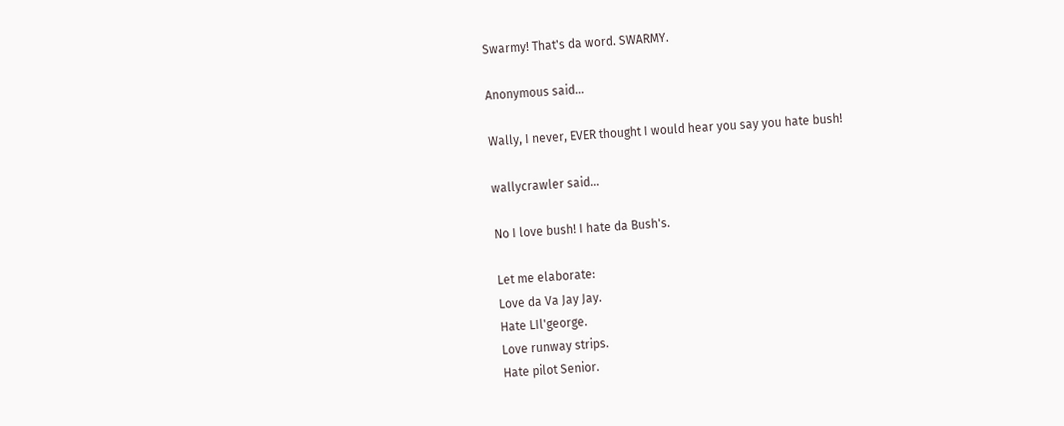Swarmy! That's da word. SWARMY.

Anonymous said...

Wally, I never, EVER thought I would hear you say you hate bush!

wallycrawler said...

No I love bush! I hate da Bush's.

Let me elaborate:
Love da Va Jay Jay.
Hate LIl'george.
Love runway strips.
Hate pilot Senior.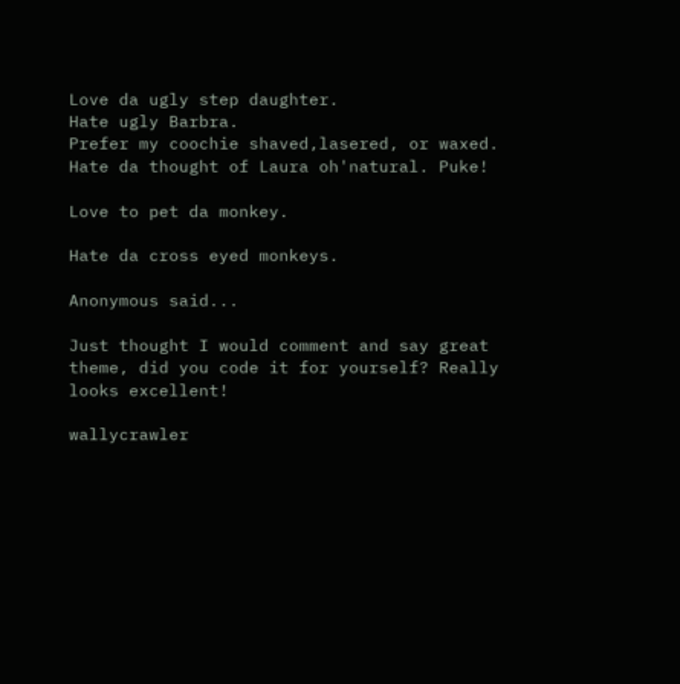Love da ugly step daughter.
Hate ugly Barbra.
Prefer my coochie shaved,lasered, or waxed.
Hate da thought of Laura oh'natural. Puke!

Love to pet da monkey.

Hate da cross eyed monkeys.

Anonymous said...

Just thought I would comment and say great theme, did you code it for yourself? Really looks excellent!

wallycrawler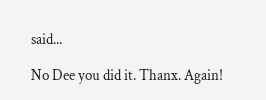said...

No Dee you did it. Thanx. Again!